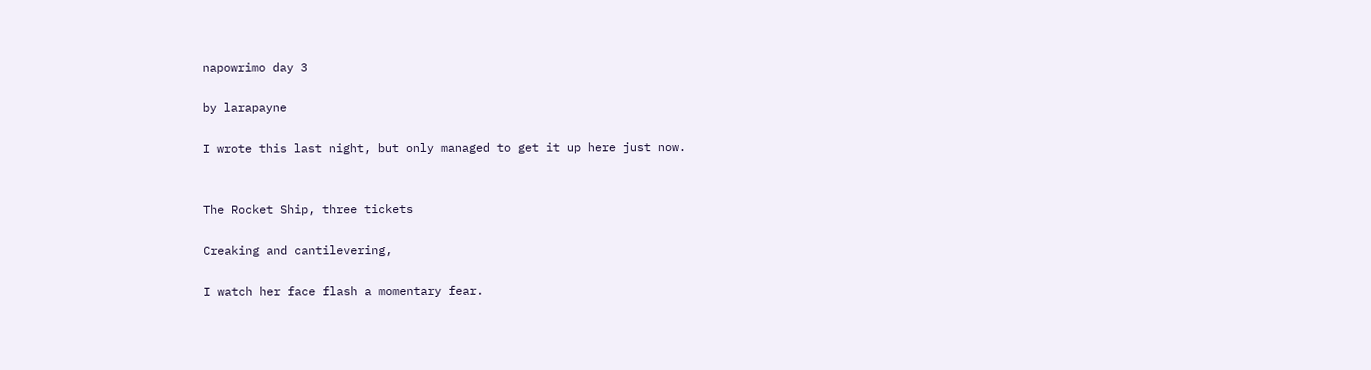napowrimo day 3

by larapayne

I wrote this last night, but only managed to get it up here just now.


The Rocket Ship, three tickets

Creaking and cantilevering,

I watch her face flash a momentary fear.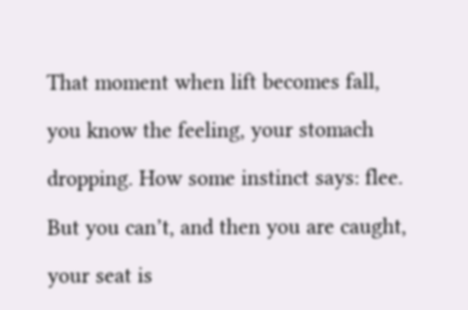That moment when lift becomes fall,

you know the feeling, your stomach

dropping. How some instinct says: flee.

But you can’t, and then you are caught,

your seat is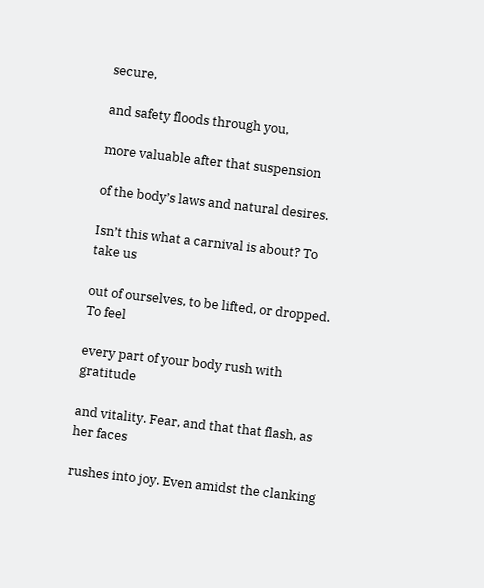secure,

and safety floods through you,

more valuable after that suspension

of the body’s laws and natural desires.

Isn’t this what a carnival is about? To take us

out of ourselves, to be lifted, or dropped. To feel

every part of your body rush with gratitude

and vitality. Fear, and that that flash, as her faces

rushes into joy. Even amidst the clanking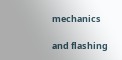mechanics

and flashing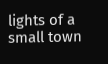lights of a small town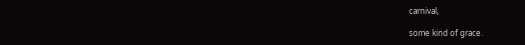carnival,

some kind of grace.